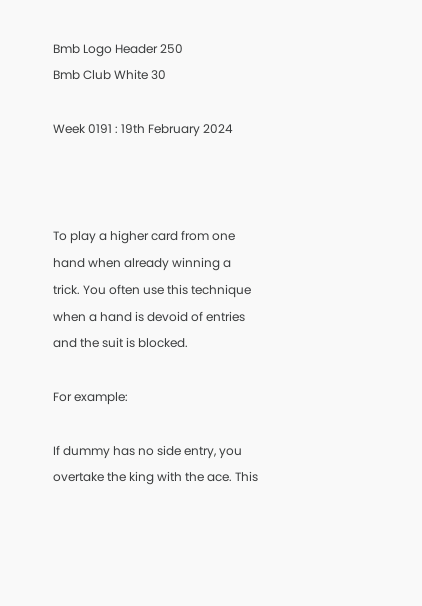Bmb Logo Header 250
Bmb Club White 30

Week 0191 : 19th February 2024



To play a higher card from one hand when already winning a trick. You often use this technique when a hand is devoid of entries and the suit is blocked.

For example:

If dummy has no side entry, you overtake the king with the ace. This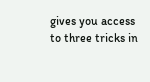gives you access to three tricks in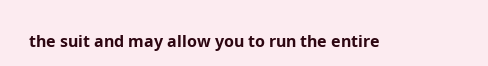the suit and may allow you to run the entire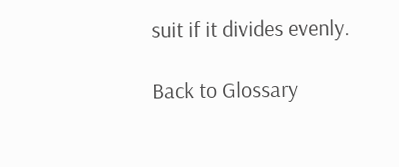suit if it divides evenly.

Back to Glossary